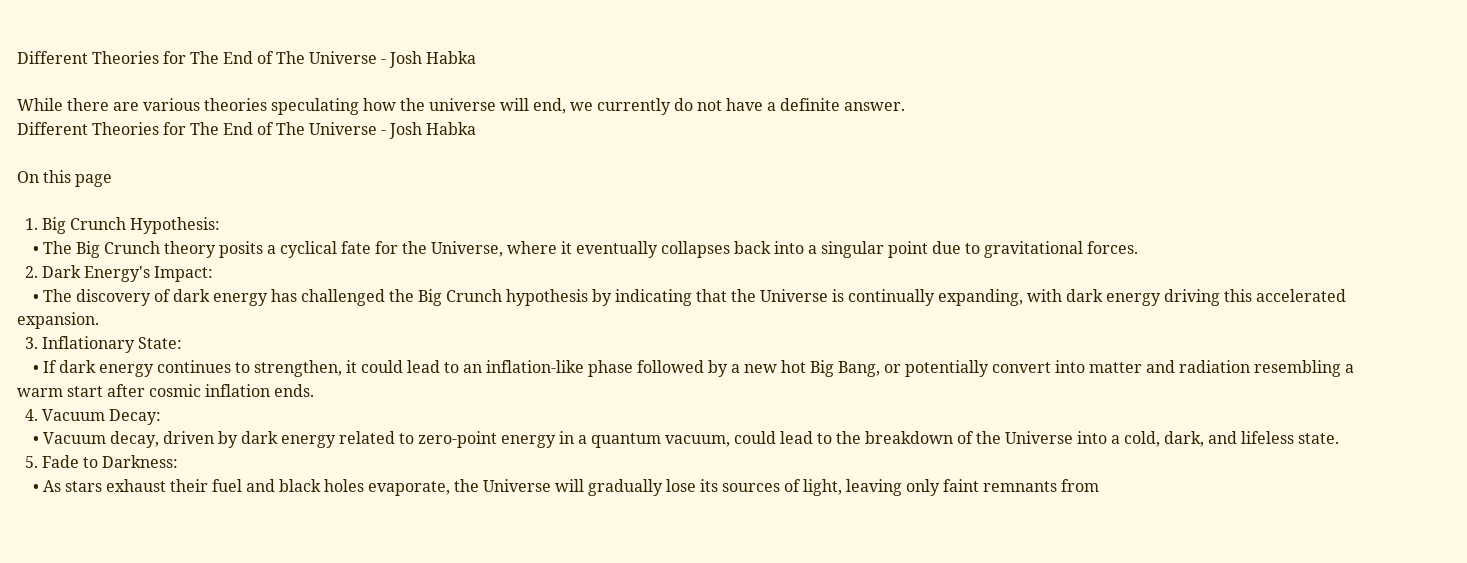Different Theories for The End of The Universe - Josh Habka

While there are various theories speculating how the universe will end, we currently do not have a definite answer.
Different Theories for The End of The Universe - Josh Habka

On this page

  1. Big Crunch Hypothesis:
    • The Big Crunch theory posits a cyclical fate for the Universe, where it eventually collapses back into a singular point due to gravitational forces.
  2. Dark Energy's Impact:
    • The discovery of dark energy has challenged the Big Crunch hypothesis by indicating that the Universe is continually expanding, with dark energy driving this accelerated expansion.
  3. Inflationary State:
    • If dark energy continues to strengthen, it could lead to an inflation-like phase followed by a new hot Big Bang, or potentially convert into matter and radiation resembling a warm start after cosmic inflation ends.
  4. Vacuum Decay:
    • Vacuum decay, driven by dark energy related to zero-point energy in a quantum vacuum, could lead to the breakdown of the Universe into a cold, dark, and lifeless state.
  5. Fade to Darkness:
    • As stars exhaust their fuel and black holes evaporate, the Universe will gradually lose its sources of light, leaving only faint remnants from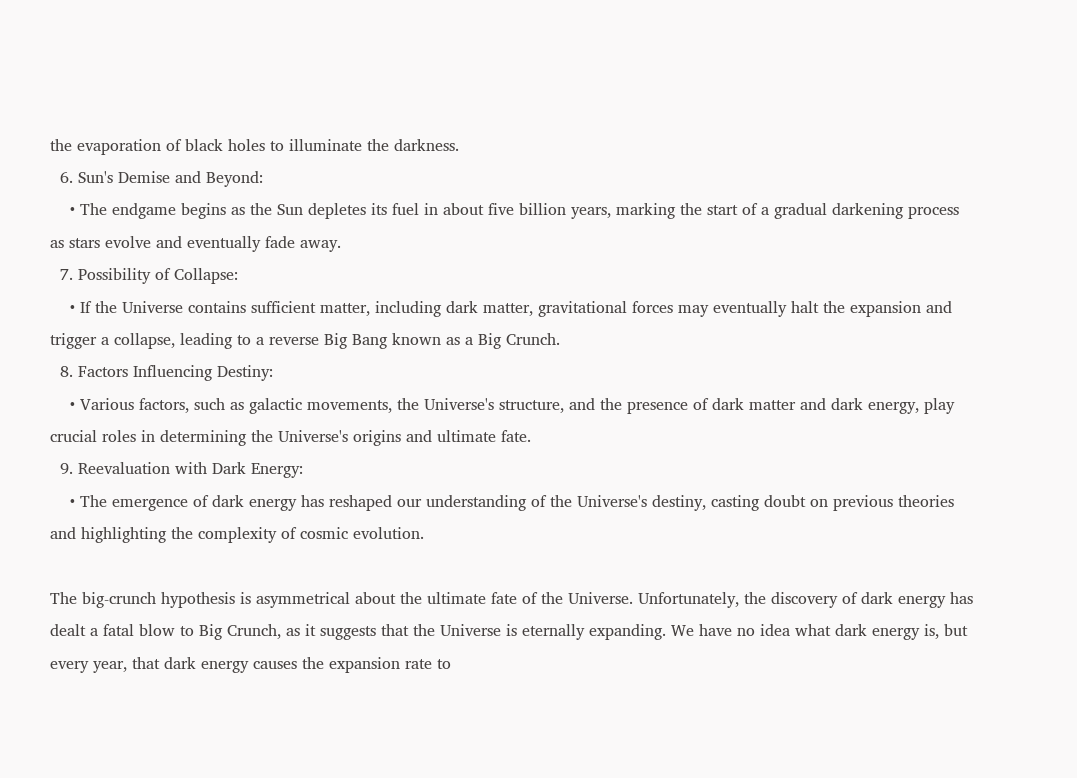the evaporation of black holes to illuminate the darkness.
  6. Sun's Demise and Beyond:
    • The endgame begins as the Sun depletes its fuel in about five billion years, marking the start of a gradual darkening process as stars evolve and eventually fade away.
  7. Possibility of Collapse:
    • If the Universe contains sufficient matter, including dark matter, gravitational forces may eventually halt the expansion and trigger a collapse, leading to a reverse Big Bang known as a Big Crunch.
  8. Factors Influencing Destiny:
    • Various factors, such as galactic movements, the Universe's structure, and the presence of dark matter and dark energy, play crucial roles in determining the Universe's origins and ultimate fate.
  9. Reevaluation with Dark Energy:
    • The emergence of dark energy has reshaped our understanding of the Universe's destiny, casting doubt on previous theories and highlighting the complexity of cosmic evolution.

The big-crunch hypothesis is asymmetrical about the ultimate fate of the Universe. Unfortunately, the discovery of dark energy has dealt a fatal blow to Big Crunch, as it suggests that the Universe is eternally expanding. We have no idea what dark energy is, but every year, that dark energy causes the expansion rate to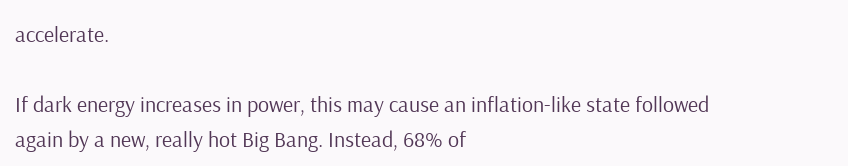accelerate.

If dark energy increases in power, this may cause an inflation-like state followed again by a new, really hot Big Bang. Instead, 68% of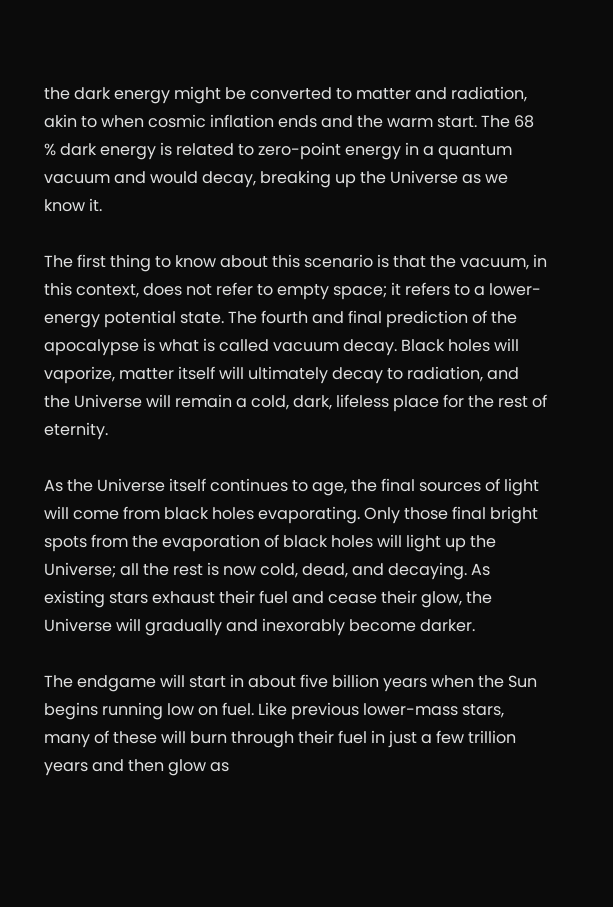the dark energy might be converted to matter and radiation, akin to when cosmic inflation ends and the warm start. The 68 % dark energy is related to zero-point energy in a quantum vacuum and would decay, breaking up the Universe as we know it.

The first thing to know about this scenario is that the vacuum, in this context, does not refer to empty space; it refers to a lower-energy potential state. The fourth and final prediction of the apocalypse is what is called vacuum decay. Black holes will vaporize, matter itself will ultimately decay to radiation, and the Universe will remain a cold, dark, lifeless place for the rest of eternity.

As the Universe itself continues to age, the final sources of light will come from black holes evaporating. Only those final bright spots from the evaporation of black holes will light up the Universe; all the rest is now cold, dead, and decaying. As existing stars exhaust their fuel and cease their glow, the Universe will gradually and inexorably become darker.

The endgame will start in about five billion years when the Sun begins running low on fuel. Like previous lower-mass stars, many of these will burn through their fuel in just a few trillion years and then glow as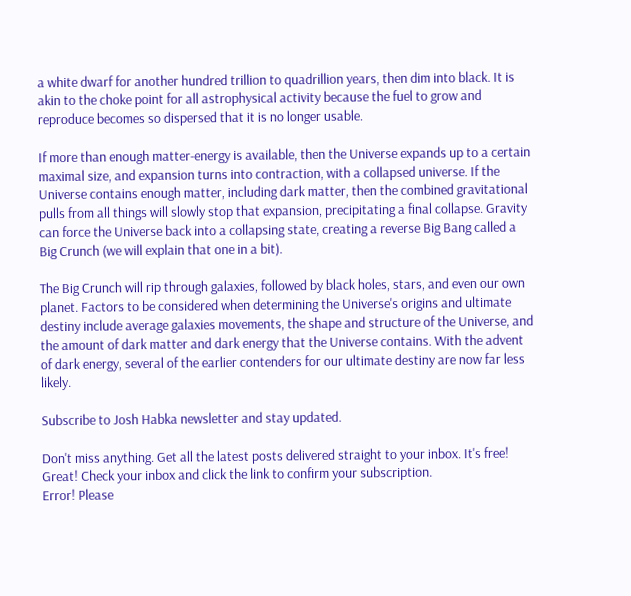a white dwarf for another hundred trillion to quadrillion years, then dim into black. It is akin to the choke point for all astrophysical activity because the fuel to grow and reproduce becomes so dispersed that it is no longer usable.

If more than enough matter-energy is available, then the Universe expands up to a certain maximal size, and expansion turns into contraction, with a collapsed universe. If the Universe contains enough matter, including dark matter, then the combined gravitational pulls from all things will slowly stop that expansion, precipitating a final collapse. Gravity can force the Universe back into a collapsing state, creating a reverse Big Bang called a Big Crunch (we will explain that one in a bit).

The Big Crunch will rip through galaxies, followed by black holes, stars, and even our own planet. Factors to be considered when determining the Universe's origins and ultimate destiny include average galaxies movements, the shape and structure of the Universe, and the amount of dark matter and dark energy that the Universe contains. With the advent of dark energy, several of the earlier contenders for our ultimate destiny are now far less likely.

Subscribe to Josh Habka newsletter and stay updated.

Don't miss anything. Get all the latest posts delivered straight to your inbox. It's free!
Great! Check your inbox and click the link to confirm your subscription.
Error! Please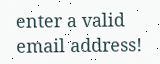enter a valid email address!